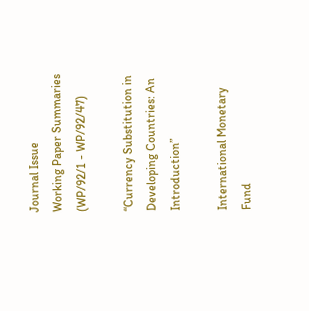Journal Issue
Working Paper Summaries (WP/92/1 - WP/92/47)

“Currency Substitution in Developing Countries: An Introduction”

International Monetary Fund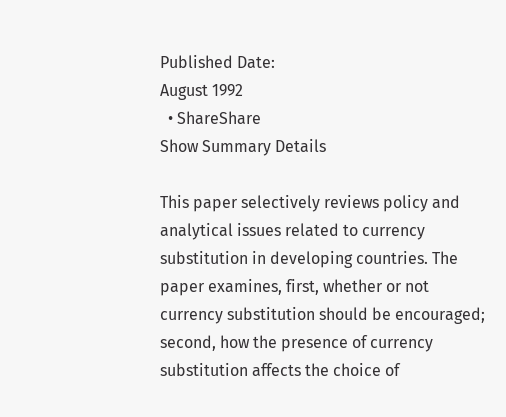Published Date:
August 1992
  • ShareShare
Show Summary Details

This paper selectively reviews policy and analytical issues related to currency substitution in developing countries. The paper examines, first, whether or not currency substitution should be encouraged; second, how the presence of currency substitution affects the choice of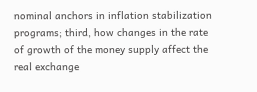nominal anchors in inflation stabilization programs; third, how changes in the rate of growth of the money supply affect the real exchange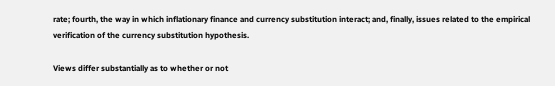rate; fourth, the way in which inflationary finance and currency substitution interact; and, finally, issues related to the empirical verification of the currency substitution hypothesis.

Views differ substantially as to whether or not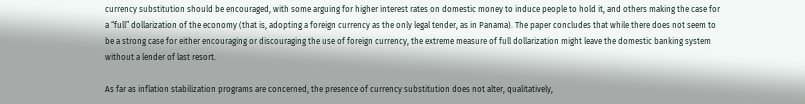currency substitution should be encouraged, with some arguing for higher interest rates on domestic money to induce people to hold it, and others making the case for a “full” dollarization of the economy (that is, adopting a foreign currency as the only legal tender, as in Panama). The paper concludes that while there does not seem to be a strong case for either encouraging or discouraging the use of foreign currency, the extreme measure of full dollarization might leave the domestic banking system without a lender of last resort.

As far as inflation stabilization programs are concerned, the presence of currency substitution does not alter, qualitatively,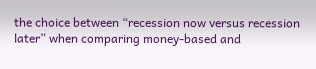the choice between “recession now versus recession later” when comparing money-based and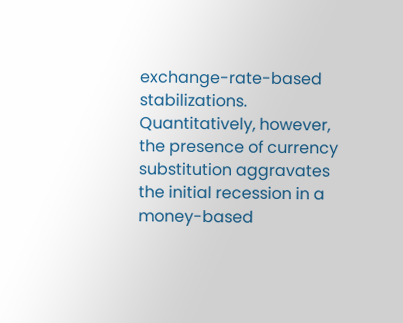exchange-rate-based stabilizations. Quantitatively, however, the presence of currency substitution aggravates the initial recession in a money-based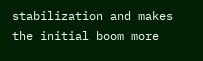stabilization and makes the initial boom more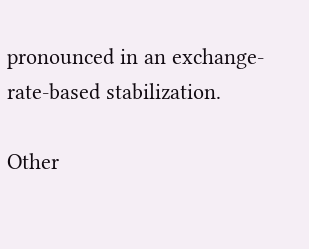pronounced in an exchange-rate-based stabilization.

Other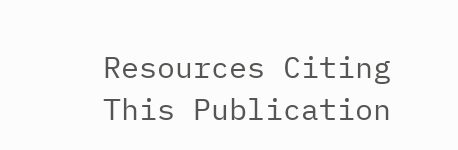Resources Citing This Publication